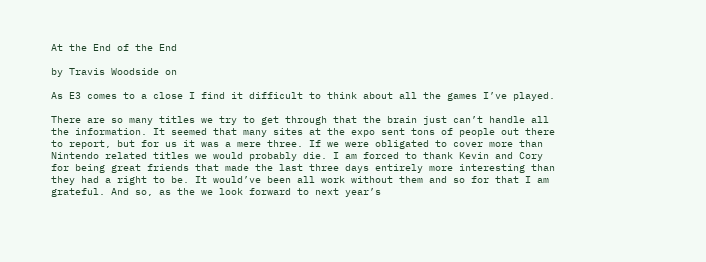At the End of the End

by Travis Woodside on

As E3 comes to a close I find it difficult to think about all the games I’ve played.

There are so many titles we try to get through that the brain just can’t handle all the information. It seemed that many sites at the expo sent tons of people out there to report, but for us it was a mere three. If we were obligated to cover more than Nintendo related titles we would probably die. I am forced to thank Kevin and Cory for being great friends that made the last three days entirely more interesting than they had a right to be. It would’ve been all work without them and so for that I am grateful. And so, as the we look forward to next year’s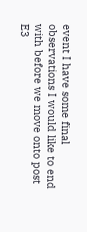event I have some final observations I would like to end with before we move onto post E3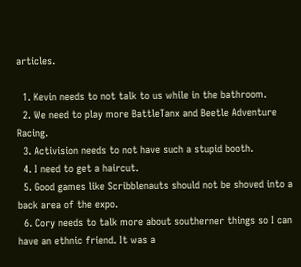articles.

  1. Kevin needs to not talk to us while in the bathroom.
  2. We need to play more BattleTanx and Beetle Adventure Racing.
  3. Activision needs to not have such a stupid booth.
  4. I need to get a haircut.
  5. Good games like Scribblenauts should not be shoved into a back area of the expo.
  6. Cory needs to talk more about southerner things so I can have an ethnic friend. It was a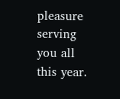pleasure serving you all this year.